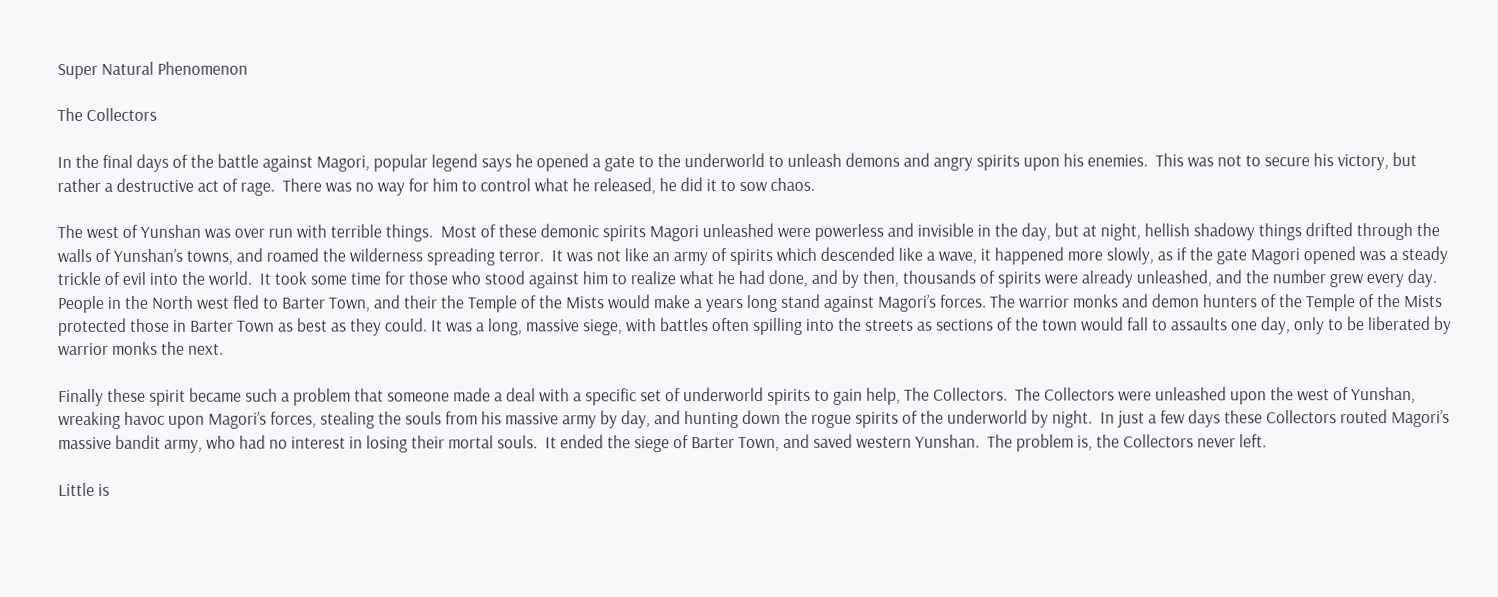Super Natural Phenomenon

The Collectors

In the final days of the battle against Magori, popular legend says he opened a gate to the underworld to unleash demons and angry spirits upon his enemies.  This was not to secure his victory, but rather a destructive act of rage.  There was no way for him to control what he released, he did it to sow chaos.

The west of Yunshan was over run with terrible things.  Most of these demonic spirits Magori unleashed were powerless and invisible in the day, but at night, hellish shadowy things drifted through the walls of Yunshan’s towns, and roamed the wilderness spreading terror.  It was not like an army of spirits which descended like a wave, it happened more slowly, as if the gate Magori opened was a steady trickle of evil into the world.  It took some time for those who stood against him to realize what he had done, and by then, thousands of spirits were already unleashed, and the number grew every day.  People in the North west fled to Barter Town, and their the Temple of the Mists would make a years long stand against Magori’s forces. The warrior monks and demon hunters of the Temple of the Mists protected those in Barter Town as best as they could. It was a long, massive siege, with battles often spilling into the streets as sections of the town would fall to assaults one day, only to be liberated by warrior monks the next.

Finally these spirit became such a problem that someone made a deal with a specific set of underworld spirits to gain help, The Collectors.  The Collectors were unleashed upon the west of Yunshan, wreaking havoc upon Magori’s forces, stealing the souls from his massive army by day, and hunting down the rogue spirits of the underworld by night.  In just a few days these Collectors routed Magori’s massive bandit army, who had no interest in losing their mortal souls.  It ended the siege of Barter Town, and saved western Yunshan.  The problem is, the Collectors never left.

Little is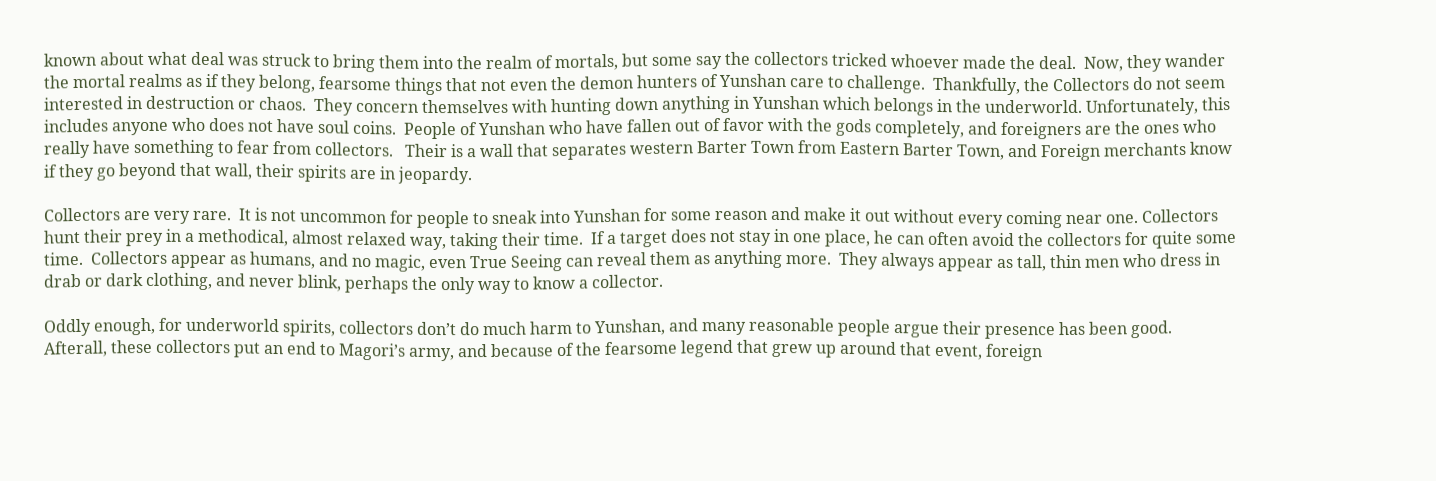known about what deal was struck to bring them into the realm of mortals, but some say the collectors tricked whoever made the deal.  Now, they wander the mortal realms as if they belong, fearsome things that not even the demon hunters of Yunshan care to challenge.  Thankfully, the Collectors do not seem interested in destruction or chaos.  They concern themselves with hunting down anything in Yunshan which belongs in the underworld. Unfortunately, this includes anyone who does not have soul coins.  People of Yunshan who have fallen out of favor with the gods completely, and foreigners are the ones who really have something to fear from collectors.   Their is a wall that separates western Barter Town from Eastern Barter Town, and Foreign merchants know if they go beyond that wall, their spirits are in jeopardy.

Collectors are very rare.  It is not uncommon for people to sneak into Yunshan for some reason and make it out without every coming near one. Collectors hunt their prey in a methodical, almost relaxed way, taking their time.  If a target does not stay in one place, he can often avoid the collectors for quite some time.  Collectors appear as humans, and no magic, even True Seeing can reveal them as anything more.  They always appear as tall, thin men who dress in drab or dark clothing, and never blink, perhaps the only way to know a collector.

Oddly enough, for underworld spirits, collectors don’t do much harm to Yunshan, and many reasonable people argue their presence has been good.  Afterall, these collectors put an end to Magori’s army, and because of the fearsome legend that grew up around that event, foreign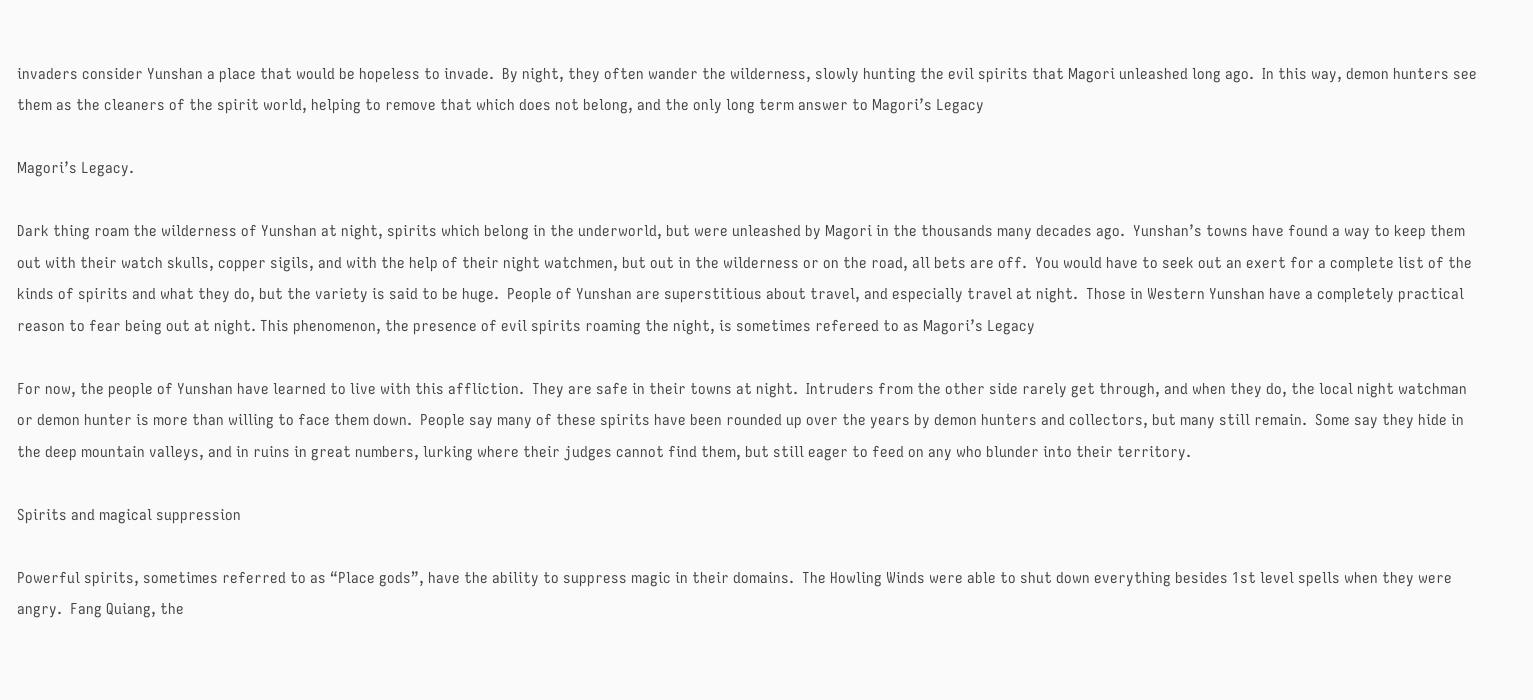invaders consider Yunshan a place that would be hopeless to invade.  By night, they often wander the wilderness, slowly hunting the evil spirits that Magori unleashed long ago.  In this way, demon hunters see them as the cleaners of the spirit world, helping to remove that which does not belong, and the only long term answer to Magori’s Legacy

Magori’s Legacy.

Dark thing roam the wilderness of Yunshan at night, spirits which belong in the underworld, but were unleashed by Magori in the thousands many decades ago.  Yunshan’s towns have found a way to keep them out with their watch skulls, copper sigils, and with the help of their night watchmen, but out in the wilderness or on the road, all bets are off.  You would have to seek out an exert for a complete list of the kinds of spirits and what they do, but the variety is said to be huge.  People of Yunshan are superstitious about travel, and especially travel at night.  Those in Western Yunshan have a completely practical reason to fear being out at night. This phenomenon, the presence of evil spirits roaming the night, is sometimes refereed to as Magori’s Legacy

For now, the people of Yunshan have learned to live with this affliction.  They are safe in their towns at night.  Intruders from the other side rarely get through, and when they do, the local night watchman or demon hunter is more than willing to face them down.  People say many of these spirits have been rounded up over the years by demon hunters and collectors, but many still remain.  Some say they hide in the deep mountain valleys, and in ruins in great numbers, lurking where their judges cannot find them, but still eager to feed on any who blunder into their territory.

Spirits and magical suppression

Powerful spirits, sometimes referred to as “Place gods”, have the ability to suppress magic in their domains.  The Howling Winds were able to shut down everything besides 1st level spells when they were angry.  Fang Quiang, the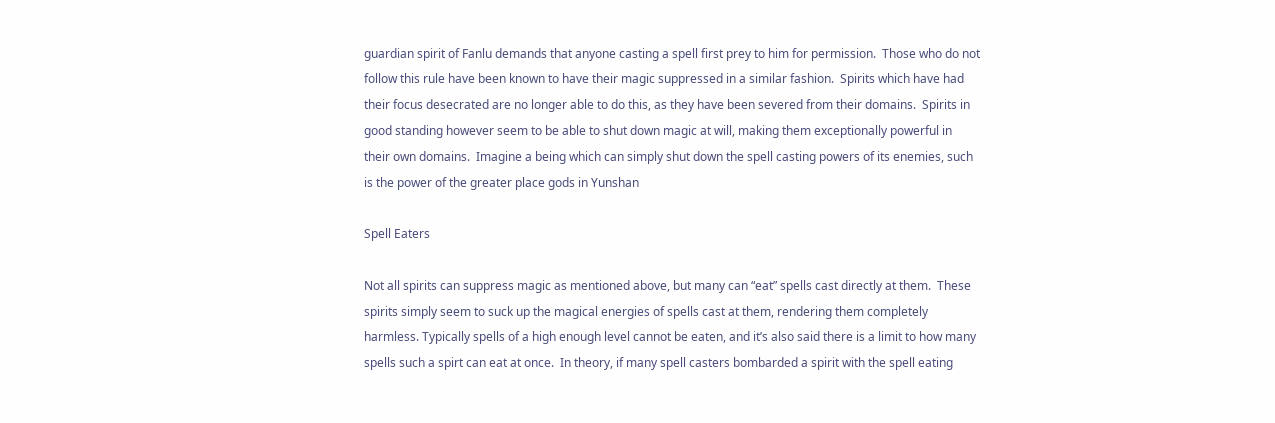guardian spirit of Fanlu demands that anyone casting a spell first prey to him for permission.  Those who do not follow this rule have been known to have their magic suppressed in a similar fashion.  Spirits which have had their focus desecrated are no longer able to do this, as they have been severed from their domains.  Spirits in good standing however seem to be able to shut down magic at will, making them exceptionally powerful in their own domains.  Imagine a being which can simply shut down the spell casting powers of its enemies, such is the power of the greater place gods in Yunshan

Spell Eaters

Not all spirits can suppress magic as mentioned above, but many can “eat” spells cast directly at them.  These spirits simply seem to suck up the magical energies of spells cast at them, rendering them completely harmless. Typically spells of a high enough level cannot be eaten, and it’s also said there is a limit to how many spells such a spirt can eat at once.  In theory, if many spell casters bombarded a spirit with the spell eating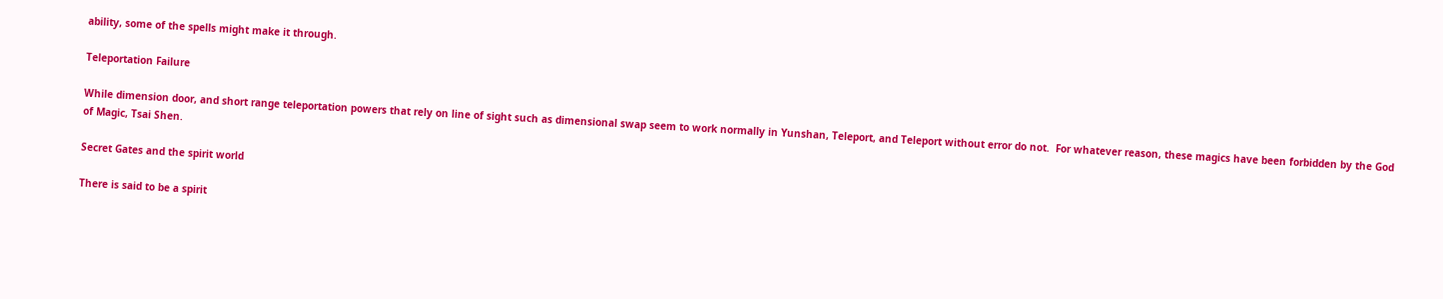ability, some of the spells might make it through.

Teleportation Failure

While dimension door, and short range teleportation powers that rely on line of sight such as dimensional swap seem to work normally in Yunshan, Teleport, and Teleport without error do not.  For whatever reason, these magics have been forbidden by the God of Magic, Tsai Shen.

Secret Gates and the spirit world

There is said to be a spirit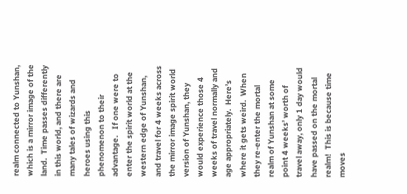realm connected to Yunshan, which is a mirror image of the land.  Time passes differently in this world, and there are many tales of wizards and heroes using this phenomenon to their advantage.   If one were to enter the spirit world at the western edge of Yunshan, and travel for 4 weeks across the mirror image spirit world version of Yunshan, they would experience those 4 weeks of travel normally and age appropriately.  Here’s where it gets weird.  When they re-enter the mortal realm of Yunshan at some point 4 weeks’ worth of travel away, only 1 day would have passed on the mortal realm!  This is because time moves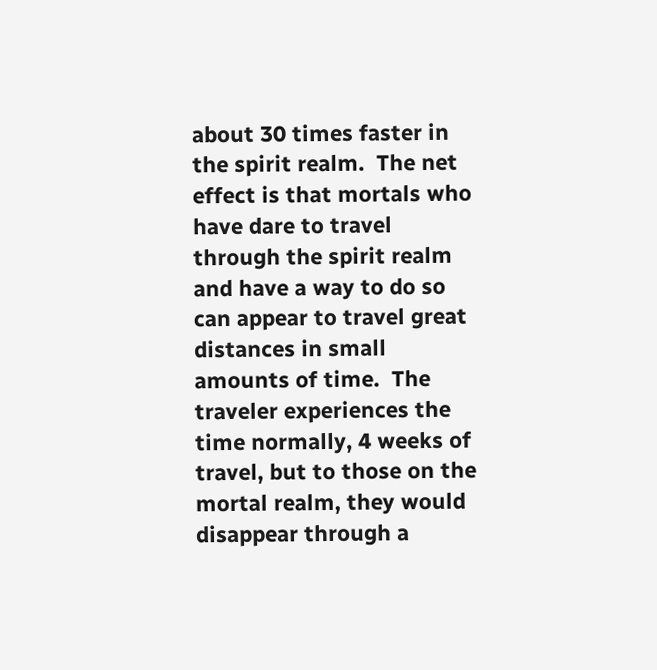about 30 times faster in the spirit realm.  The net effect is that mortals who have dare to travel through the spirit realm and have a way to do so can appear to travel great distances in small amounts of time.  The traveler experiences the time normally, 4 weeks of travel, but to those on the mortal realm, they would disappear through a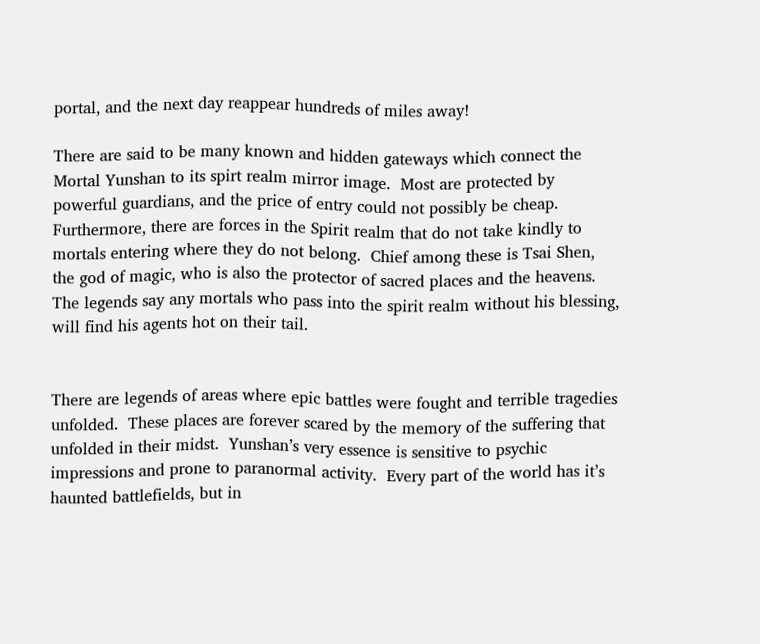portal, and the next day reappear hundreds of miles away!

There are said to be many known and hidden gateways which connect the Mortal Yunshan to its spirt realm mirror image.  Most are protected by powerful guardians, and the price of entry could not possibly be cheap.  Furthermore, there are forces in the Spirit realm that do not take kindly to mortals entering where they do not belong.  Chief among these is Tsai Shen, the god of magic, who is also the protector of sacred places and the heavens.  The legends say any mortals who pass into the spirit realm without his blessing, will find his agents hot on their tail.


There are legends of areas where epic battles were fought and terrible tragedies unfolded.  These places are forever scared by the memory of the suffering that unfolded in their midst.  Yunshan’s very essence is sensitive to psychic impressions and prone to paranormal activity.  Every part of the world has it’s haunted battlefields, but in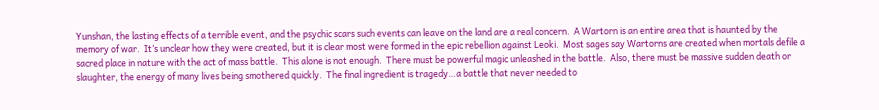Yunshan, the lasting effects of a terrible event, and the psychic scars such events can leave on the land are a real concern.  A Wartorn is an entire area that is haunted by the memory of war.  It’s unclear how they were created, but it is clear most were formed in the epic rebellion against Leoki.  Most sages say Wartorns are created when mortals defile a sacred place in nature with the act of mass battle.  This alone is not enough.  There must be powerful magic unleashed in the battle.  Also, there must be massive sudden death or slaughter, the energy of many lives being smothered quickly.  The final ingredient is tragedy…a battle that never needed to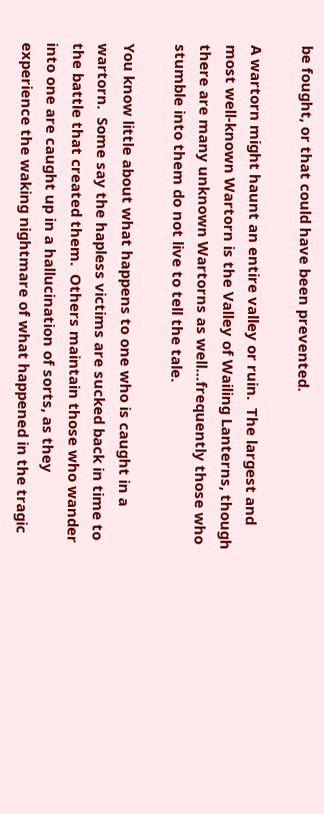be fought, or that could have been prevented.

A wartorn might haunt an entire valley or ruin.  The largest and most well-known Wartorn is the Valley of Wailing Lanterns, though there are many unknown Wartorns as well…frequently those who stumble into them do not live to tell the tale.

You know little about what happens to one who is caught in a wartorn.  Some say the hapless victims are sucked back in time to the battle that created them.  Others maintain those who wander into one are caught up in a hallucination of sorts, as they experience the waking nightmare of what happened in the tragic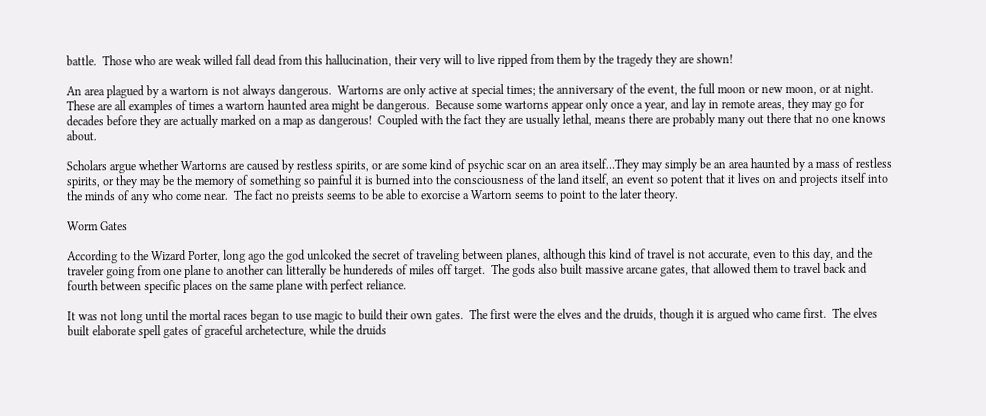battle.  Those who are weak willed fall dead from this hallucination, their very will to live ripped from them by the tragedy they are shown!

An area plagued by a wartorn is not always dangerous.  Wartorns are only active at special times; the anniversary of the event, the full moon or new moon, or at night.  These are all examples of times a wartorn haunted area might be dangerous.  Because some wartorns appear only once a year, and lay in remote areas, they may go for decades before they are actually marked on a map as dangerous!  Coupled with the fact they are usually lethal, means there are probably many out there that no one knows about.

Scholars argue whether Wartorns are caused by restless spirits, or are some kind of psychic scar on an area itself…They may simply be an area haunted by a mass of restless spirits, or they may be the memory of something so painful it is burned into the consciousness of the land itself, an event so potent that it lives on and projects itself into the minds of any who come near.  The fact no preists seems to be able to exorcise a Wartorn seems to point to the later theory.

Worm Gates

According to the Wizard Porter, long ago the god unlcoked the secret of traveling between planes, although this kind of travel is not accurate, even to this day, and the traveler going from one plane to another can litterally be hundereds of miles off target.  The gods also built massive arcane gates, that allowed them to travel back and fourth between specific places on the same plane with perfect reliance.

It was not long until the mortal races began to use magic to build their own gates.  The first were the elves and the druids, though it is argued who came first.  The elves built elaborate spell gates of graceful archetecture, while the druids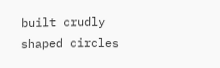built crudly shaped circles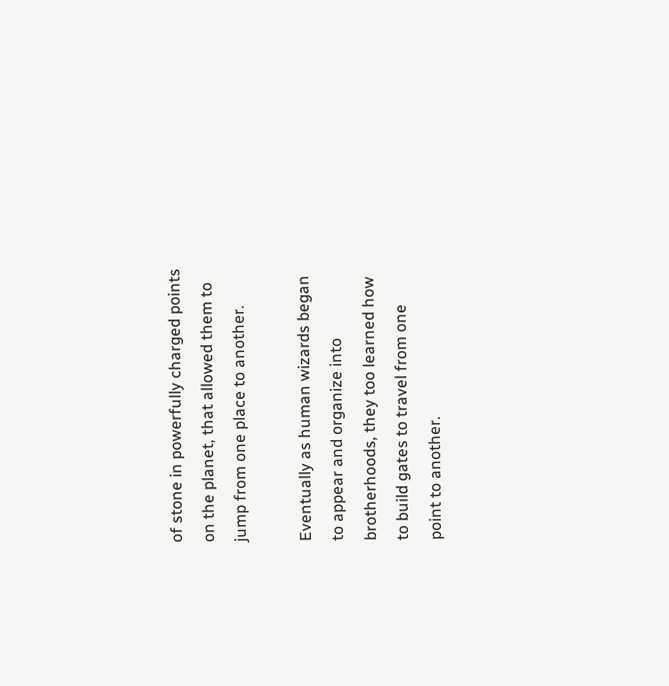of stone in powerfully charged points on the planet, that allowed them to jump from one place to another.

Eventually as human wizards began to appear and organize into brotherhoods, they too learned how to build gates to travel from one point to another.